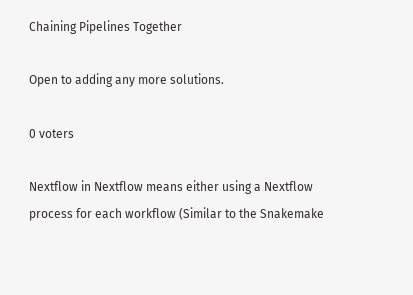Chaining Pipelines Together

Open to adding any more solutions.

0 voters

Nextflow in Nextflow means either using a Nextflow process for each workflow (Similar to the Snakemake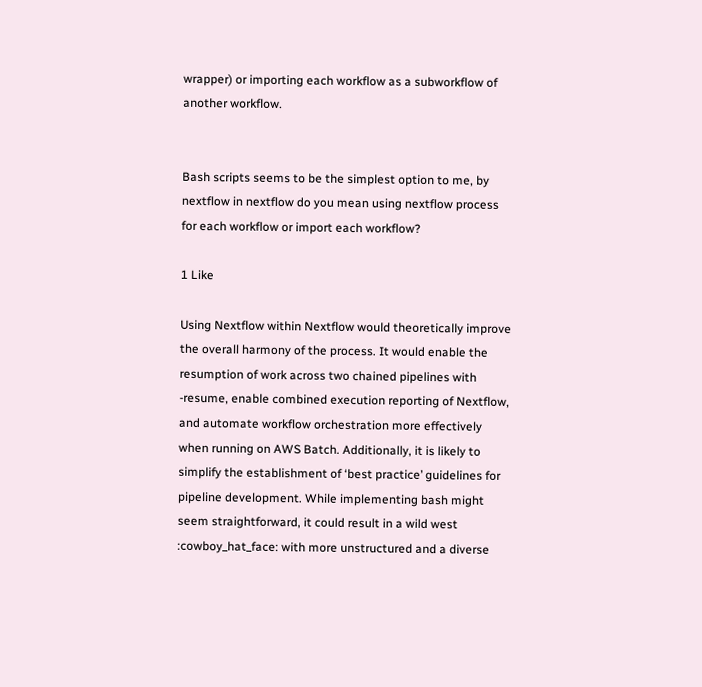wrapper) or importing each workflow as a subworkflow of another workflow.


Bash scripts seems to be the simplest option to me, by nextflow in nextflow do you mean using nextflow process for each workflow or import each workflow?

1 Like

Using Nextflow within Nextflow would theoretically improve the overall harmony of the process. It would enable the resumption of work across two chained pipelines with -resume, enable combined execution reporting of Nextflow, and automate workflow orchestration more effectively when running on AWS Batch. Additionally, it is likely to simplify the establishment of ‘best practice’ guidelines for pipeline development. While implementing bash might seem straightforward, it could result in a wild west :cowboy_hat_face: with more unstructured and a diverse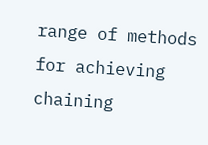range of methods for achieving chaining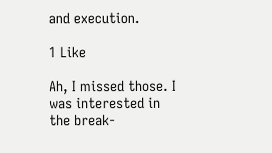and execution.

1 Like

Ah, I missed those. I was interested in the break-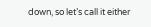down, so let’s call it either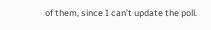of them, since I can’t update the poll.